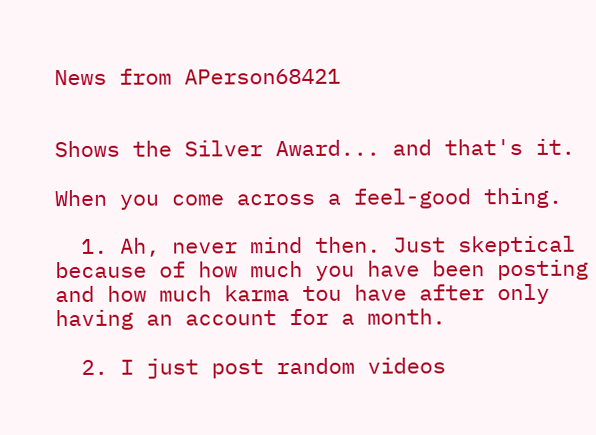News from APerson68421


Shows the Silver Award... and that's it.

When you come across a feel-good thing.

  1. Ah, never mind then. Just skeptical because of how much you have been posting and how much karma tou have after only having an account for a month.

  2. I just post random videos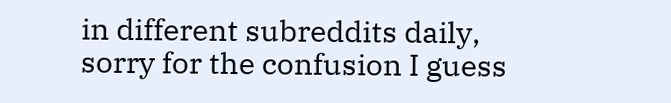in different subreddits daily, sorry for the confusion I guess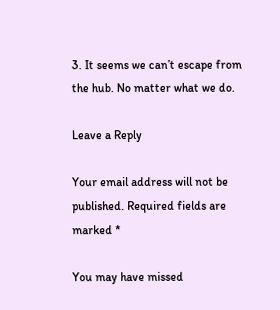3. It seems we can’t escape from the hub. No matter what we do.

Leave a Reply

Your email address will not be published. Required fields are marked *

You may have missed